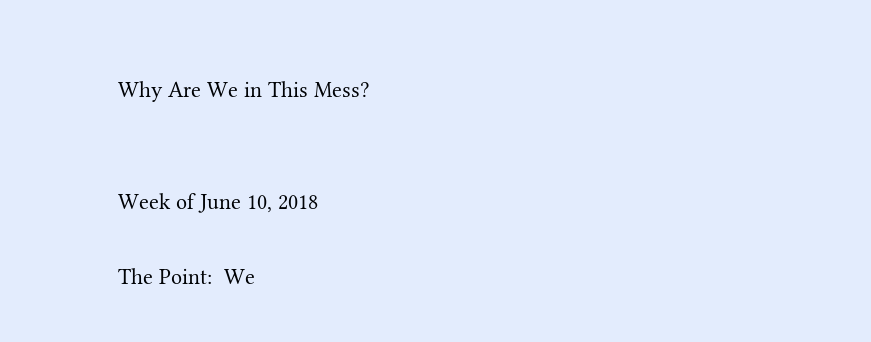Why Are We in This Mess?


Week of June 10, 2018

The Point:  We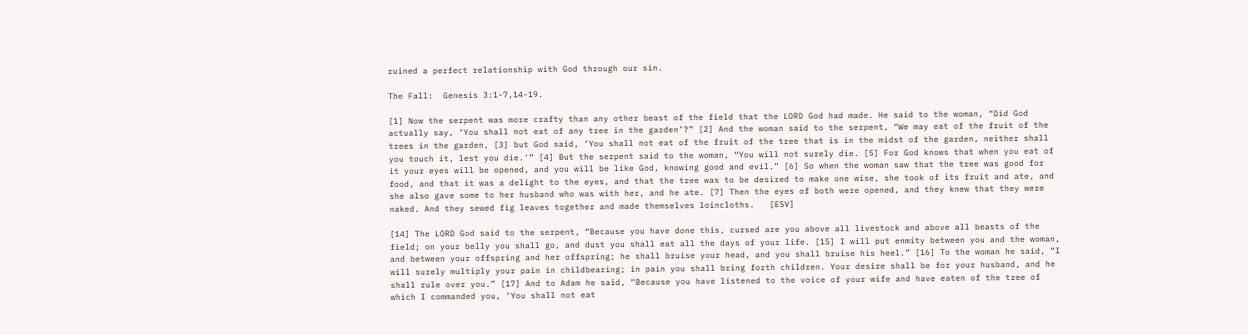ruined a perfect relationship with God through our sin.

The Fall:  Genesis 3:1-7,14-19.

[1] Now the serpent was more crafty than any other beast of the field that the LORD God had made. He said to the woman, “Did God actually say, ‘You shall not eat of any tree in the garden’?” [2] And the woman said to the serpent, “We may eat of the fruit of the trees in the garden, [3] but God said, ‘You shall not eat of the fruit of the tree that is in the midst of the garden, neither shall you touch it, lest you die.'” [4] But the serpent said to the woman, “You will not surely die. [5] For God knows that when you eat of it your eyes will be opened, and you will be like God, knowing good and evil.” [6] So when the woman saw that the tree was good for food, and that it was a delight to the eyes, and that the tree was to be desired to make one wise, she took of its fruit and ate, and she also gave some to her husband who was with her, and he ate. [7] Then the eyes of both were opened, and they knew that they were naked. And they sewed fig leaves together and made themselves loincloths.   [ESV]

[14] The LORD God said to the serpent, “Because you have done this, cursed are you above all livestock and above all beasts of the field; on your belly you shall go, and dust you shall eat all the days of your life. [15] I will put enmity between you and the woman, and between your offspring and her offspring; he shall bruise your head, and you shall bruise his heel.” [16] To the woman he said, “I will surely multiply your pain in childbearing; in pain you shall bring forth children. Your desire shall be for your husband, and he shall rule over you.” [17] And to Adam he said, “Because you have listened to the voice of your wife and have eaten of the tree of which I commanded you, ‘You shall not eat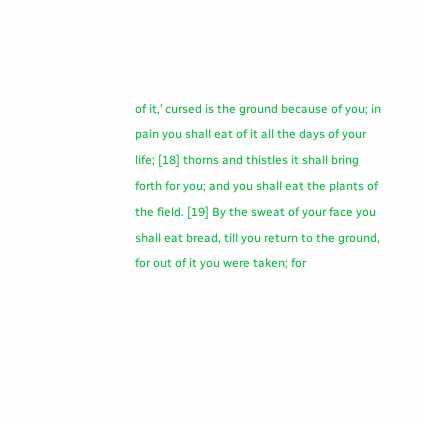of it,’ cursed is the ground because of you; in pain you shall eat of it all the days of your life; [18] thorns and thistles it shall bring forth for you; and you shall eat the plants of the field. [19] By the sweat of your face you shall eat bread, till you return to the ground, for out of it you were taken; for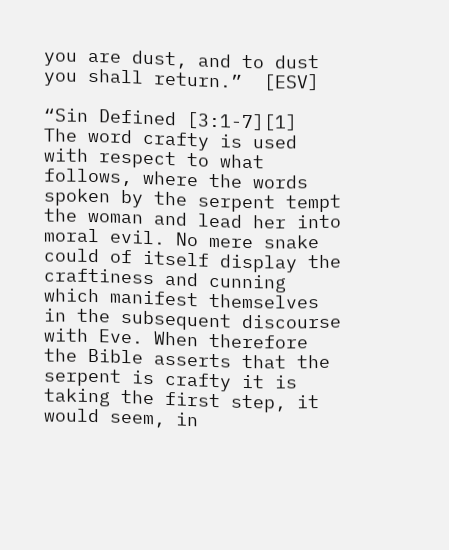you are dust, and to dust you shall return.”  [ESV]

“Sin Defined [3:1-7][1]  The word crafty is used with respect to what follows, where the words spoken by the serpent tempt the woman and lead her into moral evil. No mere snake could of itself display the craftiness and cunning which manifest themselves in the subsequent discourse with Eve. When therefore the Bible asserts that the serpent is crafty it is taking the first step, it would seem, in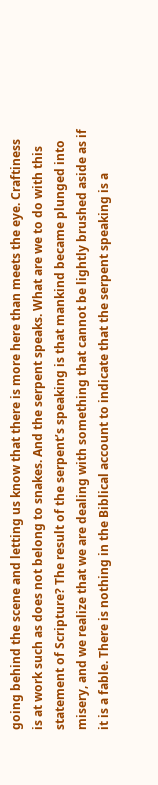going behind the scene and letting us know that there is more here than meets the eye. Craftiness is at work such as does not belong to snakes. And the serpent speaks. What are we to do with this statement of Scripture? The result of the serpent’s speaking is that mankind became plunged into misery, and we realize that we are dealing with something that cannot be lightly brushed aside as if it is a fable. There is nothing in the Biblical account to indicate that the serpent speaking is a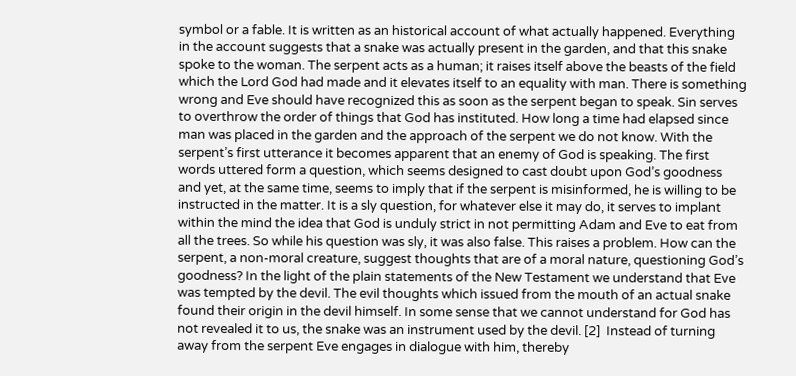symbol or a fable. It is written as an historical account of what actually happened. Everything in the account suggests that a snake was actually present in the garden, and that this snake spoke to the woman. The serpent acts as a human; it raises itself above the beasts of the field which the Lord God had made and it elevates itself to an equality with man. There is something wrong and Eve should have recognized this as soon as the serpent began to speak. Sin serves to overthrow the order of things that God has instituted. How long a time had elapsed since man was placed in the garden and the approach of the serpent we do not know. With the serpent’s first utterance it becomes apparent that an enemy of God is speaking. The first words uttered form a question, which seems designed to cast doubt upon God’s goodness and yet, at the same time, seems to imply that if the serpent is misinformed, he is willing to be instructed in the matter. It is a sly question, for whatever else it may do, it serves to implant within the mind the idea that God is unduly strict in not permitting Adam and Eve to eat from all the trees. So while his question was sly, it was also false. This raises a problem. How can the serpent, a non-moral creature, suggest thoughts that are of a moral nature, questioning God’s goodness? In the light of the plain statements of the New Testament we understand that Eve was tempted by the devil. The evil thoughts which issued from the mouth of an actual snake found their origin in the devil himself. In some sense that we cannot understand for God has not revealed it to us, the snake was an instrument used by the devil. [2]  Instead of turning away from the serpent Eve engages in dialogue with him, thereby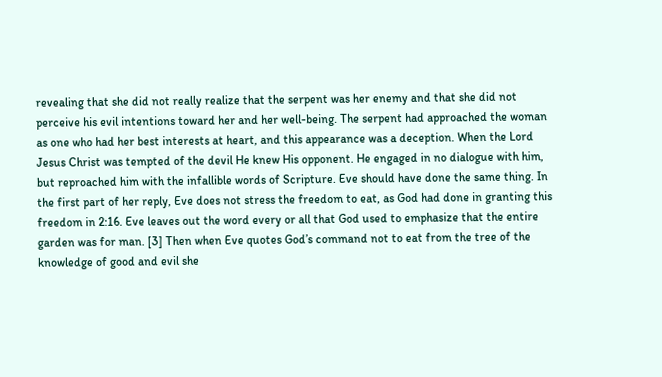revealing that she did not really realize that the serpent was her enemy and that she did not perceive his evil intentions toward her and her well-being. The serpent had approached the woman as one who had her best interests at heart, and this appearance was a deception. When the Lord Jesus Christ was tempted of the devil He knew His opponent. He engaged in no dialogue with him, but reproached him with the infallible words of Scripture. Eve should have done the same thing. In the first part of her reply, Eve does not stress the freedom to eat, as God had done in granting this freedom in 2:16. Eve leaves out the word every or all that God used to emphasize that the entire garden was for man. [3] Then when Eve quotes God’s command not to eat from the tree of the knowledge of good and evil she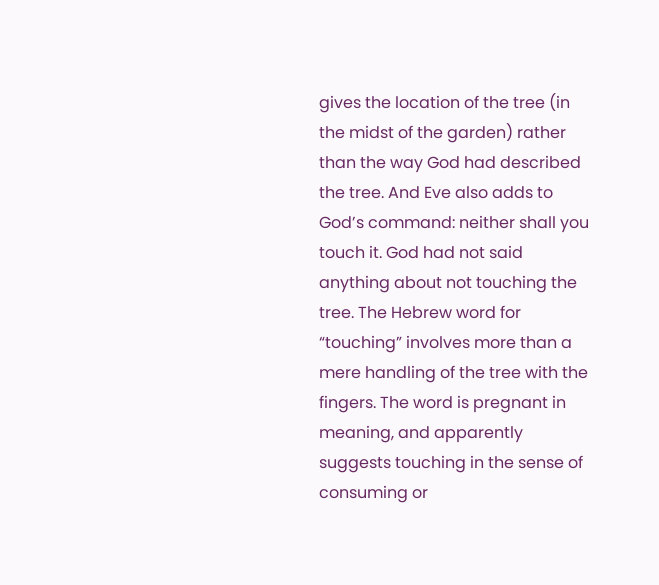gives the location of the tree (in the midst of the garden) rather than the way God had described the tree. And Eve also adds to God’s command: neither shall you touch it. God had not said anything about not touching the tree. The Hebrew word for “touching” involves more than a mere handling of the tree with the fingers. The word is pregnant in meaning, and apparently suggests touching in the sense of consuming or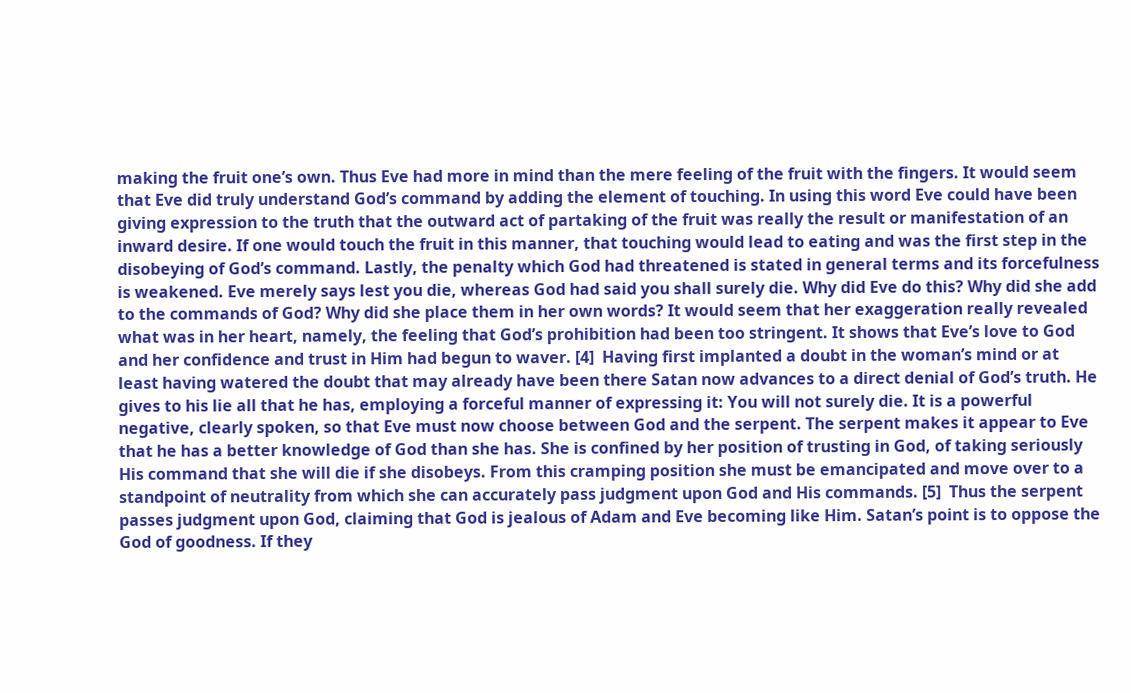making the fruit one’s own. Thus Eve had more in mind than the mere feeling of the fruit with the fingers. It would seem that Eve did truly understand God’s command by adding the element of touching. In using this word Eve could have been giving expression to the truth that the outward act of partaking of the fruit was really the result or manifestation of an inward desire. If one would touch the fruit in this manner, that touching would lead to eating and was the first step in the disobeying of God’s command. Lastly, the penalty which God had threatened is stated in general terms and its forcefulness is weakened. Eve merely says lest you die, whereas God had said you shall surely die. Why did Eve do this? Why did she add to the commands of God? Why did she place them in her own words? It would seem that her exaggeration really revealed what was in her heart, namely, the feeling that God’s prohibition had been too stringent. It shows that Eve’s love to God and her confidence and trust in Him had begun to waver. [4]  Having first implanted a doubt in the woman’s mind or at least having watered the doubt that may already have been there Satan now advances to a direct denial of God’s truth. He gives to his lie all that he has, employing a forceful manner of expressing it: You will not surely die. It is a powerful negative, clearly spoken, so that Eve must now choose between God and the serpent. The serpent makes it appear to Eve that he has a better knowledge of God than she has. She is confined by her position of trusting in God, of taking seriously His command that she will die if she disobeys. From this cramping position she must be emancipated and move over to a standpoint of neutrality from which she can accurately pass judgment upon God and His commands. [5]  Thus the serpent passes judgment upon God, claiming that God is jealous of Adam and Eve becoming like Him. Satan’s point is to oppose the God of goodness. If they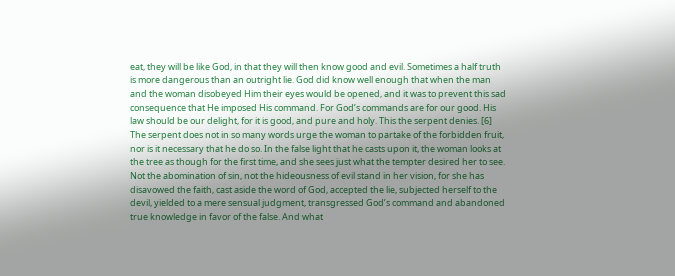eat, they will be like God, in that they will then know good and evil. Sometimes a half truth is more dangerous than an outright lie. God did know well enough that when the man and the woman disobeyed Him their eyes would be opened, and it was to prevent this sad consequence that He imposed His command. For God’s commands are for our good. His law should be our delight, for it is good, and pure and holy. This the serpent denies. [6]  The serpent does not in so many words urge the woman to partake of the forbidden fruit, nor is it necessary that he do so. In the false light that he casts upon it, the woman looks at the tree as though for the first time, and she sees just what the tempter desired her to see. Not the abomination of sin, not the hideousness of evil stand in her vision, for she has disavowed the faith, cast aside the word of God, accepted the lie, subjected herself to the devil, yielded to a mere sensual judgment, transgressed God’s command and abandoned true knowledge in favor of the false. And what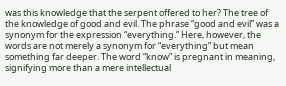was this knowledge that the serpent offered to her? The tree of the knowledge of good and evil. The phrase “good and evil” was a synonym for the expression “everything.” Here, however, the words are not merely a synonym for “everything” but mean something far deeper. The word “know” is pregnant in meaning, signifying more than a mere intellectual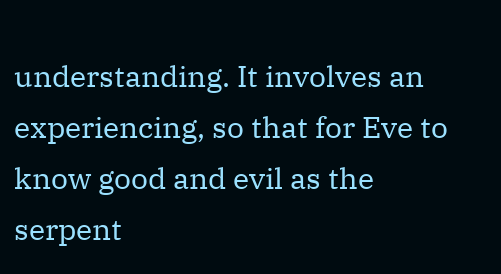understanding. It involves an experiencing, so that for Eve to know good and evil as the serpent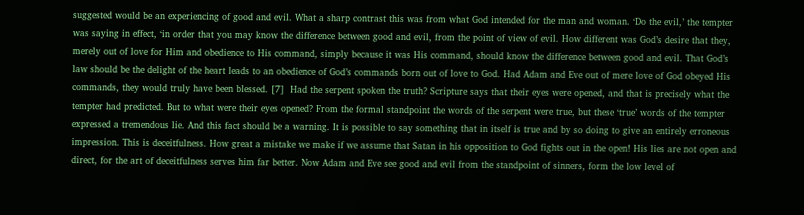suggested would be an experiencing of good and evil. What a sharp contrast this was from what God intended for the man and woman. ‘Do the evil,’ the tempter was saying in effect, ‘in order that you may know the difference between good and evil, from the point of view of evil. How different was God’s desire that they, merely out of love for Him and obedience to His command, simply because it was His command, should know the difference between good and evil. That God’s law should be the delight of the heart leads to an obedience of God’s commands born out of love to God. Had Adam and Eve out of mere love of God obeyed His commands, they would truly have been blessed. [7]  Had the serpent spoken the truth? Scripture says that their eyes were opened, and that is precisely what the tempter had predicted. But to what were their eyes opened? From the formal standpoint the words of the serpent were true, but these ‘true’ words of the tempter expressed a tremendous lie. And this fact should be a warning. It is possible to say something that in itself is true and by so doing to give an entirely erroneous impression. This is deceitfulness. How great a mistake we make if we assume that Satan in his opposition to God fights out in the open! His lies are not open and direct, for the art of deceitfulness serves him far better. Now Adam and Eve see good and evil from the standpoint of sinners, form the low level of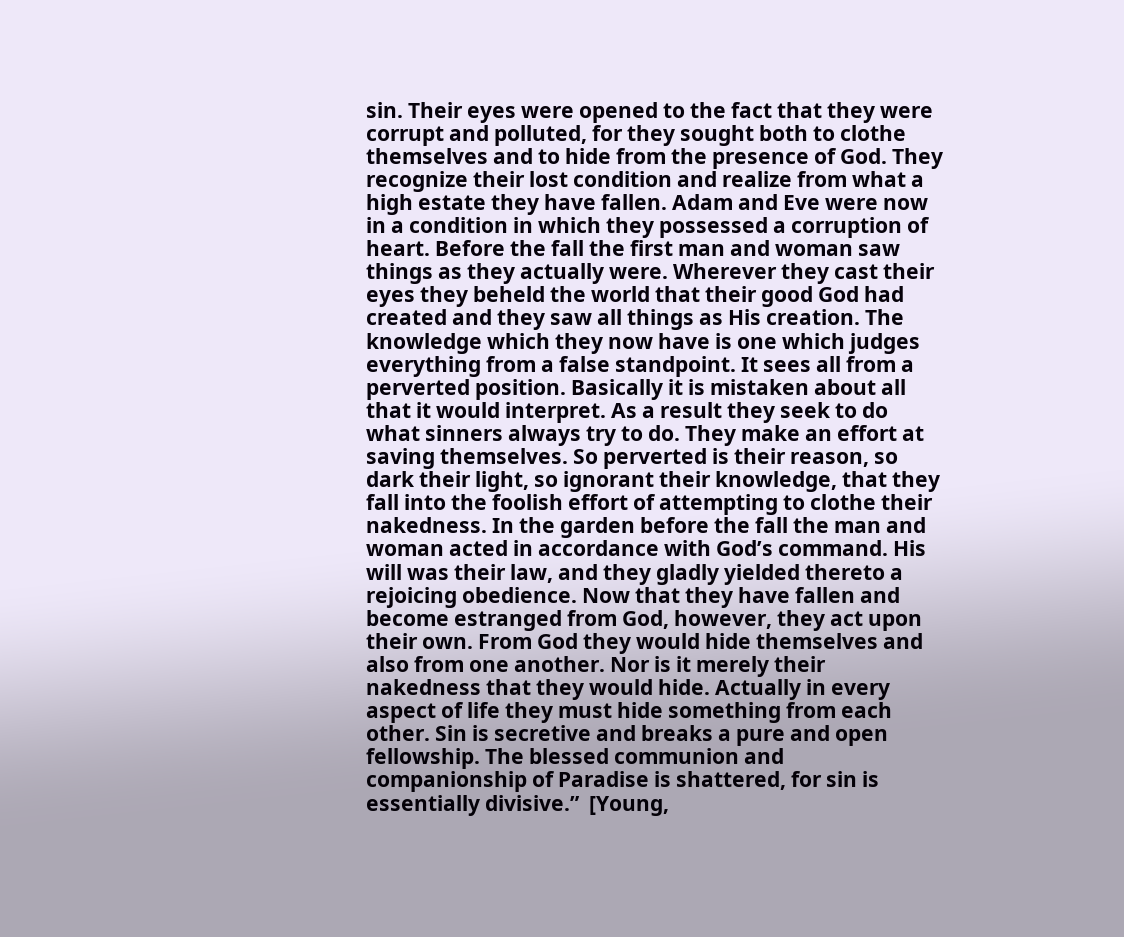sin. Their eyes were opened to the fact that they were corrupt and polluted, for they sought both to clothe themselves and to hide from the presence of God. They recognize their lost condition and realize from what a high estate they have fallen. Adam and Eve were now in a condition in which they possessed a corruption of heart. Before the fall the first man and woman saw things as they actually were. Wherever they cast their eyes they beheld the world that their good God had created and they saw all things as His creation. The knowledge which they now have is one which judges everything from a false standpoint. It sees all from a perverted position. Basically it is mistaken about all that it would interpret. As a result they seek to do what sinners always try to do. They make an effort at saving themselves. So perverted is their reason, so dark their light, so ignorant their knowledge, that they fall into the foolish effort of attempting to clothe their nakedness. In the garden before the fall the man and woman acted in accordance with God’s command. His will was their law, and they gladly yielded thereto a rejoicing obedience. Now that they have fallen and become estranged from God, however, they act upon their own. From God they would hide themselves and also from one another. Nor is it merely their nakedness that they would hide. Actually in every aspect of life they must hide something from each other. Sin is secretive and breaks a pure and open fellowship. The blessed communion and companionship of Paradise is shattered, for sin is essentially divisive.”  [Young,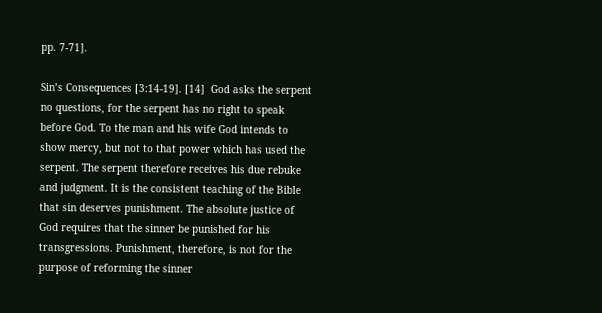pp. 7-71].

Sin’s Consequences [3:14-19]. [14]  God asks the serpent no questions, for the serpent has no right to speak before God. To the man and his wife God intends to show mercy, but not to that power which has used the serpent. The serpent therefore receives his due rebuke and judgment. It is the consistent teaching of the Bible that sin deserves punishment. The absolute justice of God requires that the sinner be punished for his transgressions. Punishment, therefore, is not for the purpose of reforming the sinner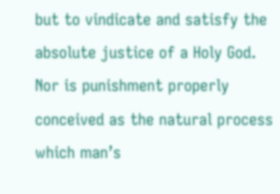but to vindicate and satisfy the absolute justice of a Holy God. Nor is punishment properly conceived as the natural process which man’s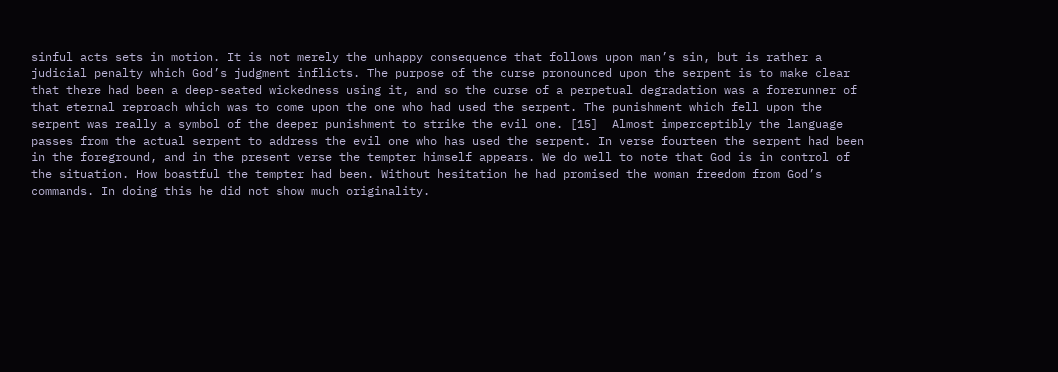sinful acts sets in motion. It is not merely the unhappy consequence that follows upon man’s sin, but is rather a judicial penalty which God’s judgment inflicts. The purpose of the curse pronounced upon the serpent is to make clear that there had been a deep-seated wickedness using it, and so the curse of a perpetual degradation was a forerunner of that eternal reproach which was to come upon the one who had used the serpent. The punishment which fell upon the serpent was really a symbol of the deeper punishment to strike the evil one. [15]  Almost imperceptibly the language passes from the actual serpent to address the evil one who has used the serpent. In verse fourteen the serpent had been in the foreground, and in the present verse the tempter himself appears. We do well to note that God is in control of the situation. How boastful the tempter had been. Without hesitation he had promised the woman freedom from God’s commands. In doing this he did not show much originality.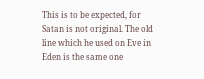This is to be expected, for Satan is not original. The old line which he used on Eve in Eden is the same one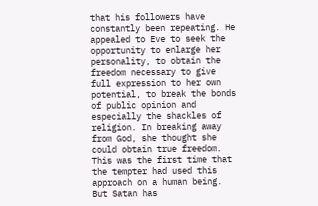that his followers have constantly been repeating. He appealed to Eve to seek the opportunity to enlarge her personality, to obtain the freedom necessary to give full expression to her own potential, to break the bonds of public opinion and especially the shackles of religion. In breaking away from God, she thought she could obtain true freedom. This was the first time that the tempter had used this approach on a human being. But Satan has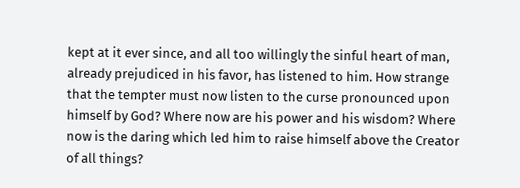kept at it ever since, and all too willingly the sinful heart of man, already prejudiced in his favor, has listened to him. How strange that the tempter must now listen to the curse pronounced upon himself by God? Where now are his power and his wisdom? Where now is the daring which led him to raise himself above the Creator of all things?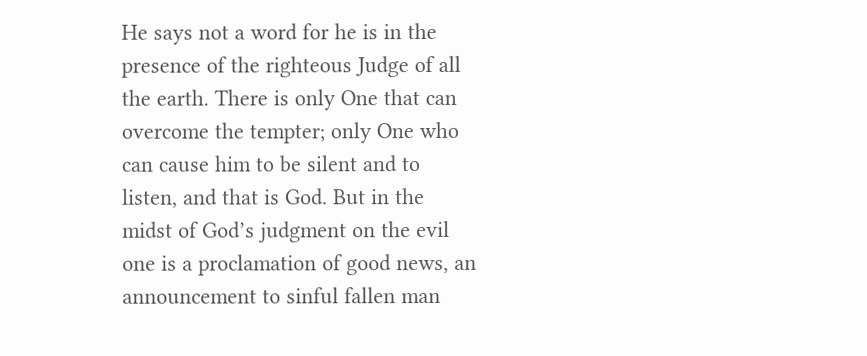He says not a word for he is in the presence of the righteous Judge of all the earth. There is only One that can overcome the tempter; only One who can cause him to be silent and to listen, and that is God. But in the midst of God’s judgment on the evil one is a proclamation of good news, an announcement to sinful fallen man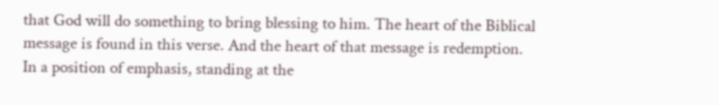that God will do something to bring blessing to him. The heart of the Biblical message is found in this verse. And the heart of that message is redemption. In a position of emphasis, standing at the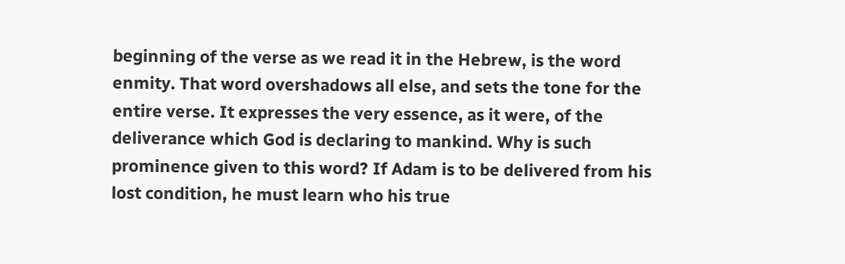beginning of the verse as we read it in the Hebrew, is the word enmity. That word overshadows all else, and sets the tone for the entire verse. It expresses the very essence, as it were, of the deliverance which God is declaring to mankind. Why is such prominence given to this word? If Adam is to be delivered from his lost condition, he must learn who his true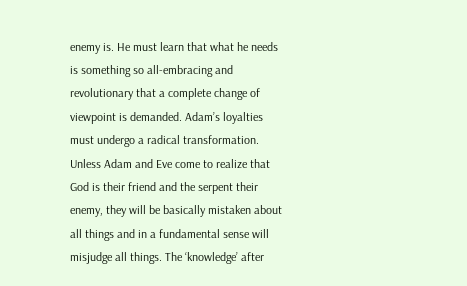enemy is. He must learn that what he needs is something so all-embracing and revolutionary that a complete change of viewpoint is demanded. Adam’s loyalties must undergo a radical transformation. Unless Adam and Eve come to realize that God is their friend and the serpent their enemy, they will be basically mistaken about all things and in a fundamental sense will misjudge all things. The ‘knowledge’ after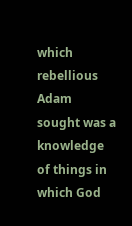which rebellious Adam sought was a knowledge of things in which God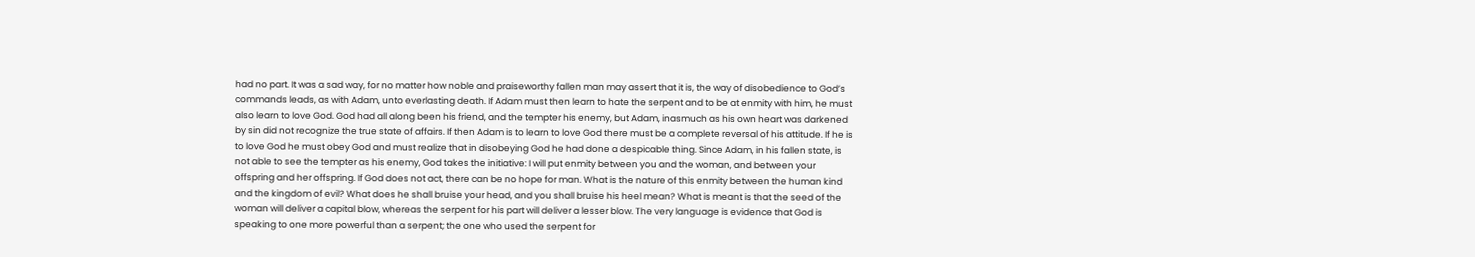had no part. It was a sad way, for no matter how noble and praiseworthy fallen man may assert that it is, the way of disobedience to God’s commands leads, as with Adam, unto everlasting death. If Adam must then learn to hate the serpent and to be at enmity with him, he must also learn to love God. God had all along been his friend, and the tempter his enemy, but Adam, inasmuch as his own heart was darkened by sin did not recognize the true state of affairs. If then Adam is to learn to love God there must be a complete reversal of his attitude. If he is to love God he must obey God and must realize that in disobeying God he had done a despicable thing. Since Adam, in his fallen state, is not able to see the tempter as his enemy, God takes the initiative: I will put enmity between you and the woman, and between your offspring and her offspring. If God does not act, there can be no hope for man. What is the nature of this enmity between the human kind and the kingdom of evil? What does he shall bruise your head, and you shall bruise his heel mean? What is meant is that the seed of the woman will deliver a capital blow, whereas the serpent for his part will deliver a lesser blow. The very language is evidence that God is speaking to one more powerful than a serpent; the one who used the serpent for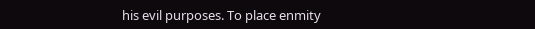his evil purposes. To place enmity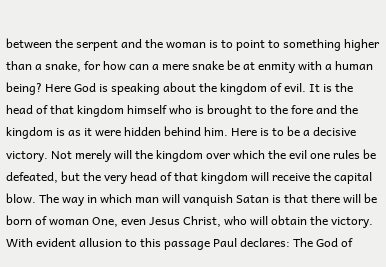between the serpent and the woman is to point to something higher than a snake, for how can a mere snake be at enmity with a human being? Here God is speaking about the kingdom of evil. It is the head of that kingdom himself who is brought to the fore and the kingdom is as it were hidden behind him. Here is to be a decisive victory. Not merely will the kingdom over which the evil one rules be defeated, but the very head of that kingdom will receive the capital blow. The way in which man will vanquish Satan is that there will be born of woman One, even Jesus Christ, who will obtain the victory. With evident allusion to this passage Paul declares: The God of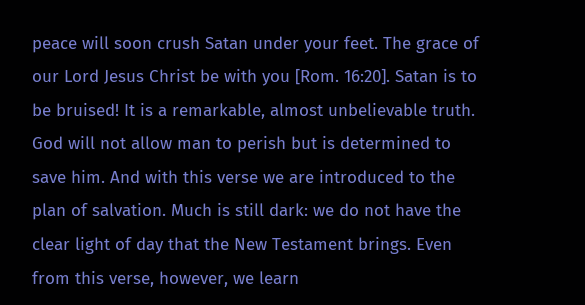peace will soon crush Satan under your feet. The grace of our Lord Jesus Christ be with you [Rom. 16:20]. Satan is to be bruised! It is a remarkable, almost unbelievable truth. God will not allow man to perish but is determined to save him. And with this verse we are introduced to the plan of salvation. Much is still dark: we do not have the clear light of day that the New Testament brings. Even from this verse, however, we learn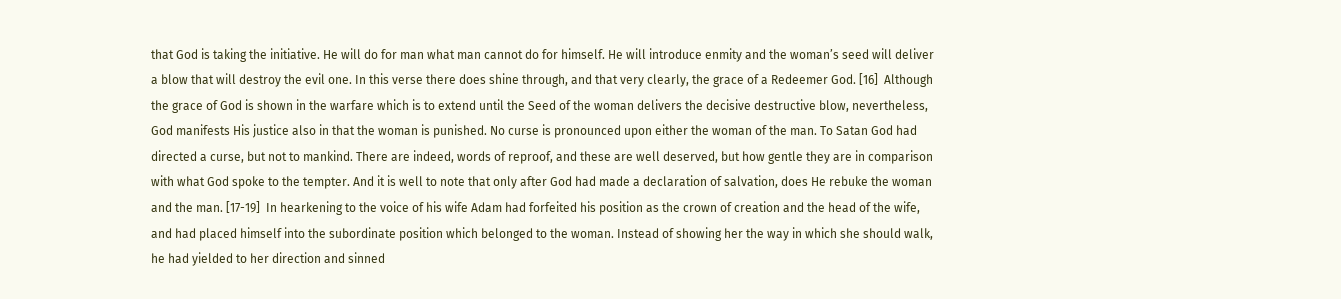that God is taking the initiative. He will do for man what man cannot do for himself. He will introduce enmity and the woman’s seed will deliver a blow that will destroy the evil one. In this verse there does shine through, and that very clearly, the grace of a Redeemer God. [16]  Although the grace of God is shown in the warfare which is to extend until the Seed of the woman delivers the decisive destructive blow, nevertheless, God manifests His justice also in that the woman is punished. No curse is pronounced upon either the woman of the man. To Satan God had directed a curse, but not to mankind. There are indeed, words of reproof, and these are well deserved, but how gentle they are in comparison with what God spoke to the tempter. And it is well to note that only after God had made a declaration of salvation, does He rebuke the woman and the man. [17-19]  In hearkening to the voice of his wife Adam had forfeited his position as the crown of creation and the head of the wife, and had placed himself into the subordinate position which belonged to the woman. Instead of showing her the way in which she should walk, he had yielded to her direction and sinned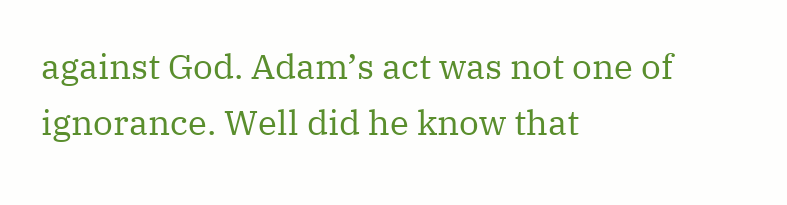against God. Adam’s act was not one of ignorance. Well did he know that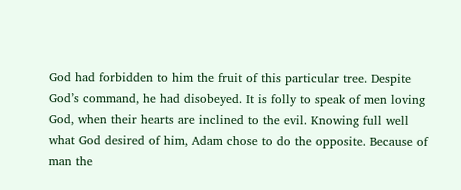God had forbidden to him the fruit of this particular tree. Despite God’s command, he had disobeyed. It is folly to speak of men loving God, when their hearts are inclined to the evil. Knowing full well what God desired of him, Adam chose to do the opposite. Because of man the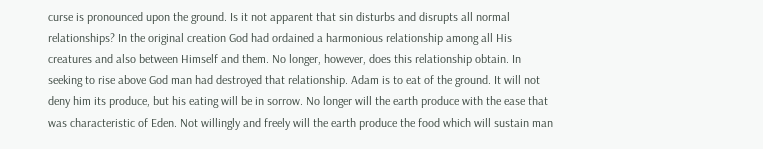curse is pronounced upon the ground. Is it not apparent that sin disturbs and disrupts all normal relationships? In the original creation God had ordained a harmonious relationship among all His creatures and also between Himself and them. No longer, however, does this relationship obtain. In seeking to rise above God man had destroyed that relationship. Adam is to eat of the ground. It will not deny him its produce, but his eating will be in sorrow. No longer will the earth produce with the ease that was characteristic of Eden. Not willingly and freely will the earth produce the food which will sustain man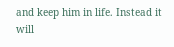and keep him in life. Instead it will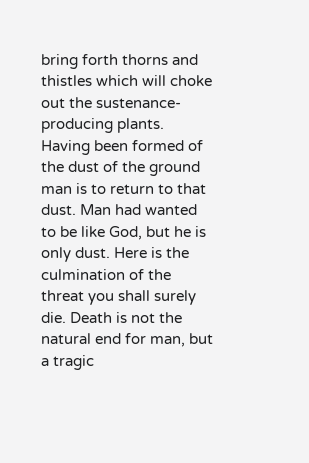bring forth thorns and thistles which will choke out the sustenance-producing plants. Having been formed of the dust of the ground man is to return to that dust. Man had wanted to be like God, but he is only dust. Here is the culmination of the threat you shall surely die. Death is not the natural end for man, but a tragic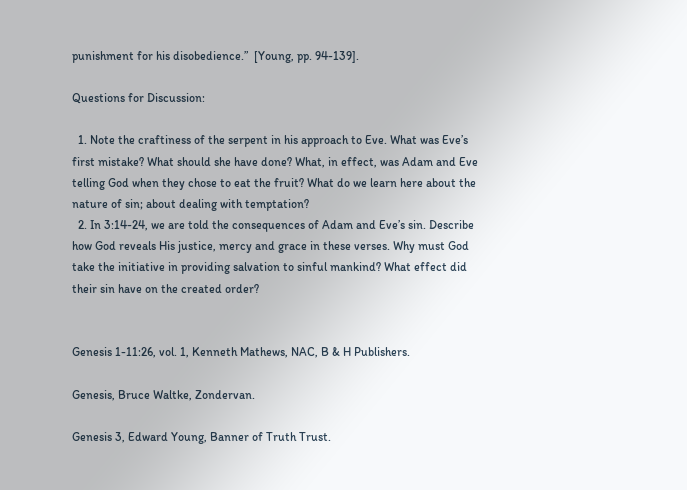punishment for his disobedience.”  [Young, pp. 94-139].

Questions for Discussion:

  1. Note the craftiness of the serpent in his approach to Eve. What was Eve’s first mistake? What should she have done? What, in effect, was Adam and Eve telling God when they chose to eat the fruit? What do we learn here about the nature of sin; about dealing with temptation?
  2. In 3:14-24, we are told the consequences of Adam and Eve’s sin. Describe how God reveals His justice, mercy and grace in these verses. Why must God take the initiative in providing salvation to sinful mankind? What effect did their sin have on the created order?


Genesis 1-11:26, vol. 1, Kenneth Mathews, NAC, B & H Publishers.

Genesis, Bruce Waltke, Zondervan.

Genesis 3, Edward Young, Banner of Truth Trust.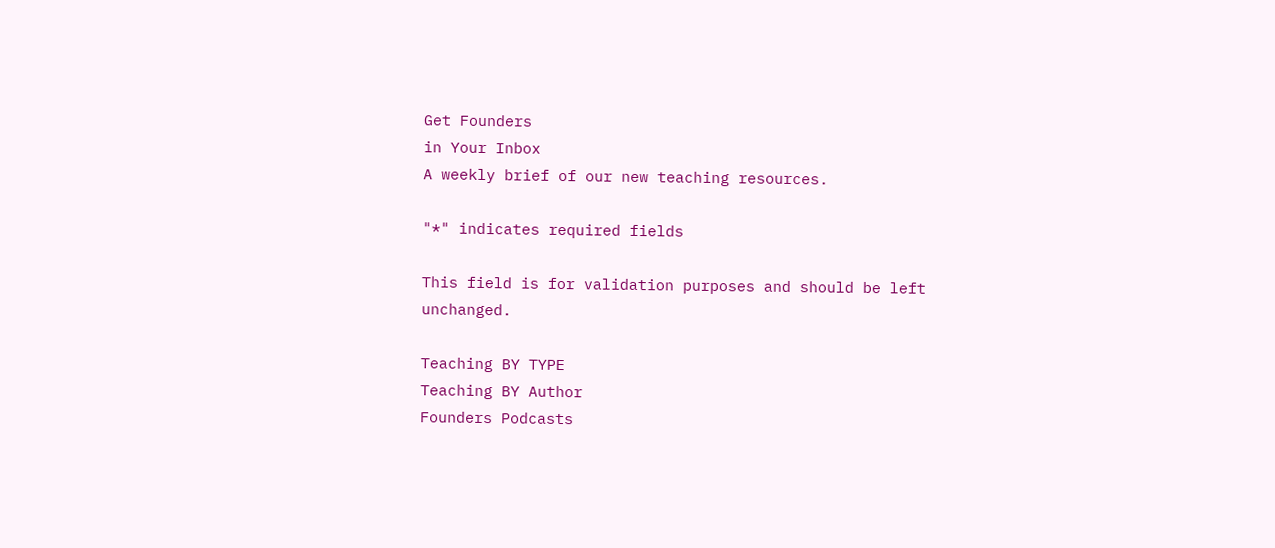Get Founders
in Your Inbox
A weekly brief of our new teaching resources.

"*" indicates required fields

This field is for validation purposes and should be left unchanged.

Teaching BY TYPE
Teaching BY Author
Founders Podcasts